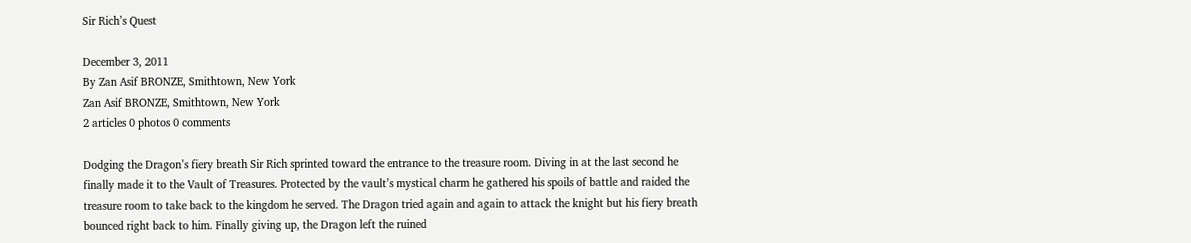Sir Rich’s Quest

December 3, 2011
By Zan Asif BRONZE, Smithtown, New York
Zan Asif BRONZE, Smithtown, New York
2 articles 0 photos 0 comments

Dodging the Dragon’s fiery breath Sir Rich sprinted toward the entrance to the treasure room. Diving in at the last second he finally made it to the Vault of Treasures. Protected by the vault’s mystical charm he gathered his spoils of battle and raided the treasure room to take back to the kingdom he served. The Dragon tried again and again to attack the knight but his fiery breath bounced right back to him. Finally giving up, the Dragon left the ruined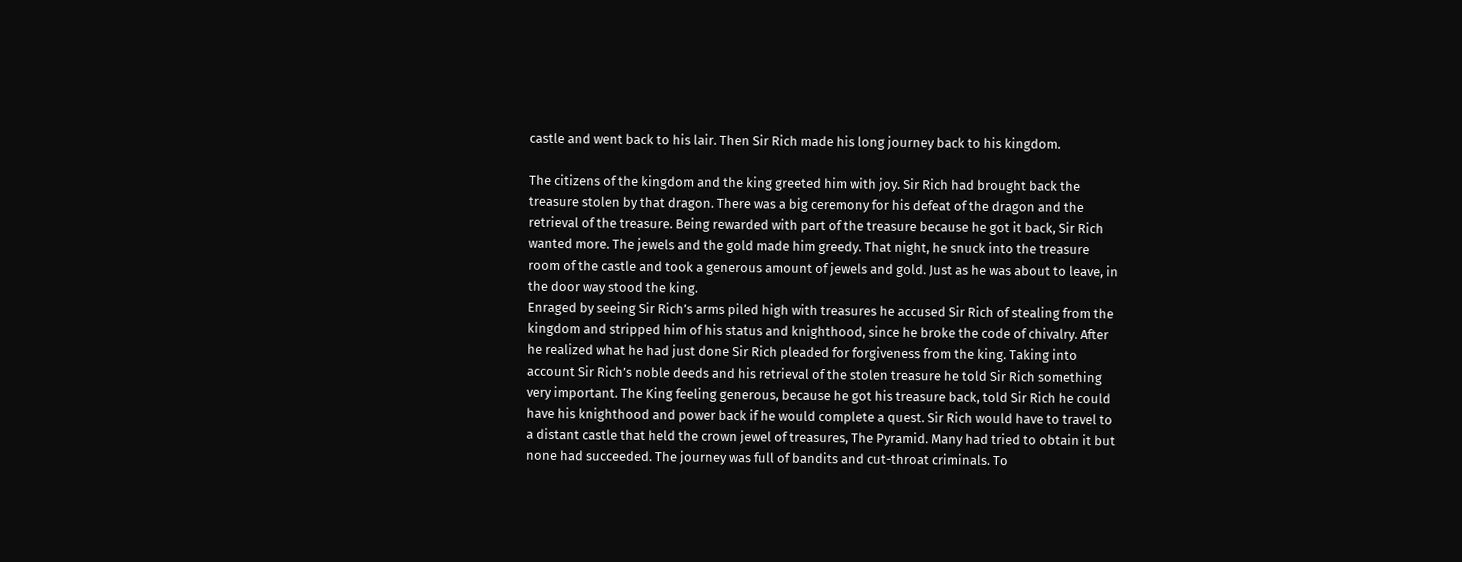castle and went back to his lair. Then Sir Rich made his long journey back to his kingdom.

The citizens of the kingdom and the king greeted him with joy. Sir Rich had brought back the treasure stolen by that dragon. There was a big ceremony for his defeat of the dragon and the retrieval of the treasure. Being rewarded with part of the treasure because he got it back, Sir Rich wanted more. The jewels and the gold made him greedy. That night, he snuck into the treasure room of the castle and took a generous amount of jewels and gold. Just as he was about to leave, in the door way stood the king.
Enraged by seeing Sir Rich’s arms piled high with treasures he accused Sir Rich of stealing from the kingdom and stripped him of his status and knighthood, since he broke the code of chivalry. After he realized what he had just done Sir Rich pleaded for forgiveness from the king. Taking into account Sir Rich’s noble deeds and his retrieval of the stolen treasure he told Sir Rich something very important. The King feeling generous, because he got his treasure back, told Sir Rich he could have his knighthood and power back if he would complete a quest. Sir Rich would have to travel to a distant castle that held the crown jewel of treasures, The Pyramid. Many had tried to obtain it but none had succeeded. The journey was full of bandits and cut-throat criminals. To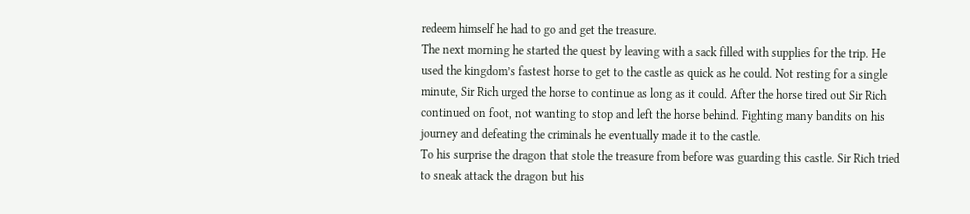redeem himself he had to go and get the treasure.
The next morning he started the quest by leaving with a sack filled with supplies for the trip. He used the kingdom’s fastest horse to get to the castle as quick as he could. Not resting for a single minute, Sir Rich urged the horse to continue as long as it could. After the horse tired out Sir Rich continued on foot, not wanting to stop and left the horse behind. Fighting many bandits on his journey and defeating the criminals he eventually made it to the castle.
To his surprise the dragon that stole the treasure from before was guarding this castle. Sir Rich tried to sneak attack the dragon but his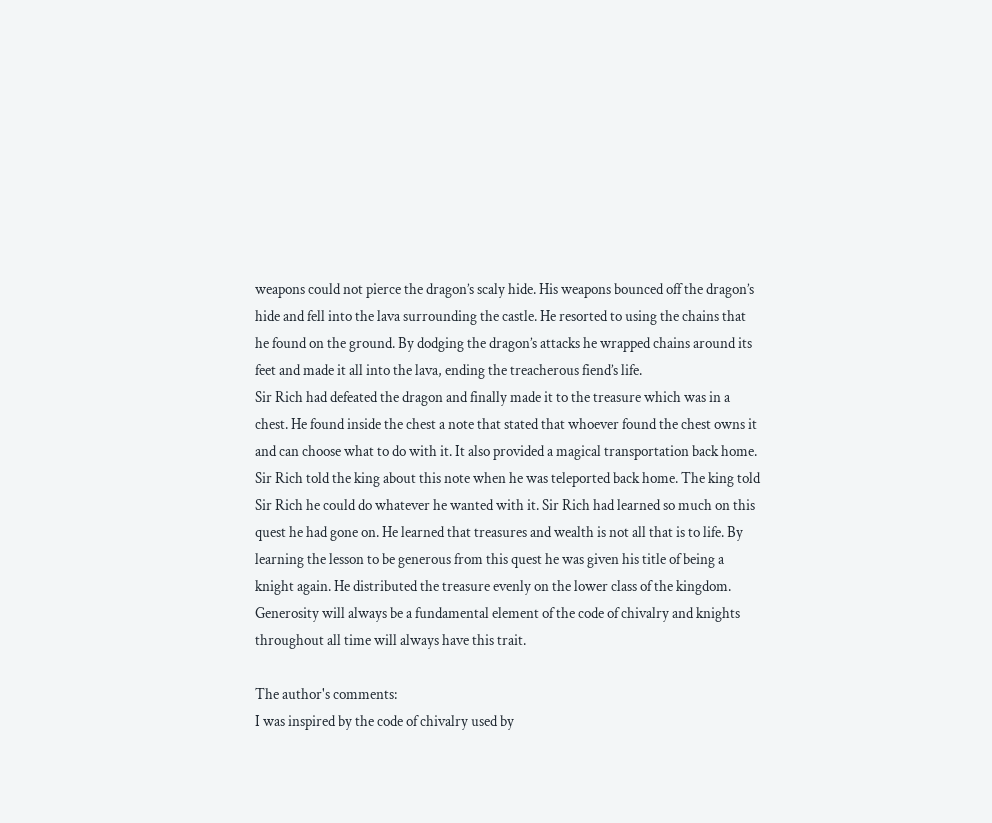weapons could not pierce the dragon’s scaly hide. His weapons bounced off the dragon’s hide and fell into the lava surrounding the castle. He resorted to using the chains that he found on the ground. By dodging the dragon’s attacks he wrapped chains around its feet and made it all into the lava, ending the treacherous fiend’s life.
Sir Rich had defeated the dragon and finally made it to the treasure which was in a chest. He found inside the chest a note that stated that whoever found the chest owns it and can choose what to do with it. It also provided a magical transportation back home.
Sir Rich told the king about this note when he was teleported back home. The king told Sir Rich he could do whatever he wanted with it. Sir Rich had learned so much on this quest he had gone on. He learned that treasures and wealth is not all that is to life. By learning the lesson to be generous from this quest he was given his title of being a knight again. He distributed the treasure evenly on the lower class of the kingdom. Generosity will always be a fundamental element of the code of chivalry and knights throughout all time will always have this trait.

The author's comments:
I was inspired by the code of chivalry used by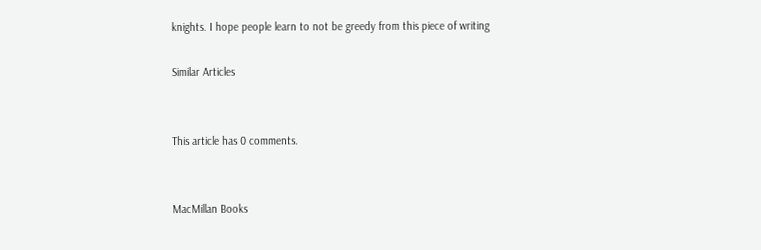knights. I hope people learn to not be greedy from this piece of writing

Similar Articles


This article has 0 comments.


MacMillan Books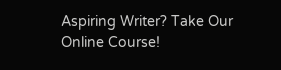Aspiring Writer? Take Our Online Course!